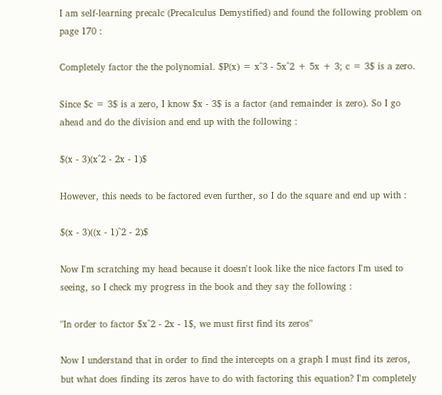I am self-learning precalc (Precalculus Demystified) and found the following problem on page 170 :

Completely factor the the polynomial. $P(x) = x^3 - 5x^2 + 5x + 3; c = 3$ is a zero.

Since $c = 3$ is a zero, I know $x - 3$ is a factor (and remainder is zero). So I go ahead and do the division and end up with the following :

$(x - 3)(x^2 - 2x - 1)$

However, this needs to be factored even further, so I do the square and end up with :

$(x - 3)((x - 1)^2 - 2)$

Now I'm scratching my head because it doesn't look like the nice factors I'm used to seeing, so I check my progress in the book and they say the following :

"In order to factor $x^2 - 2x - 1$, we must first find its zeros"

Now I understand that in order to find the intercepts on a graph I must find its zeros, but what does finding its zeros have to do with factoring this equation? I'm completely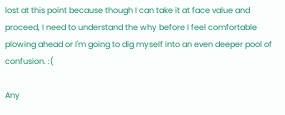lost at this point because though I can take it at face value and proceed, I need to understand the why before I feel comfortable plowing ahead or I'm going to dig myself into an even deeper pool of confusion. :(

Any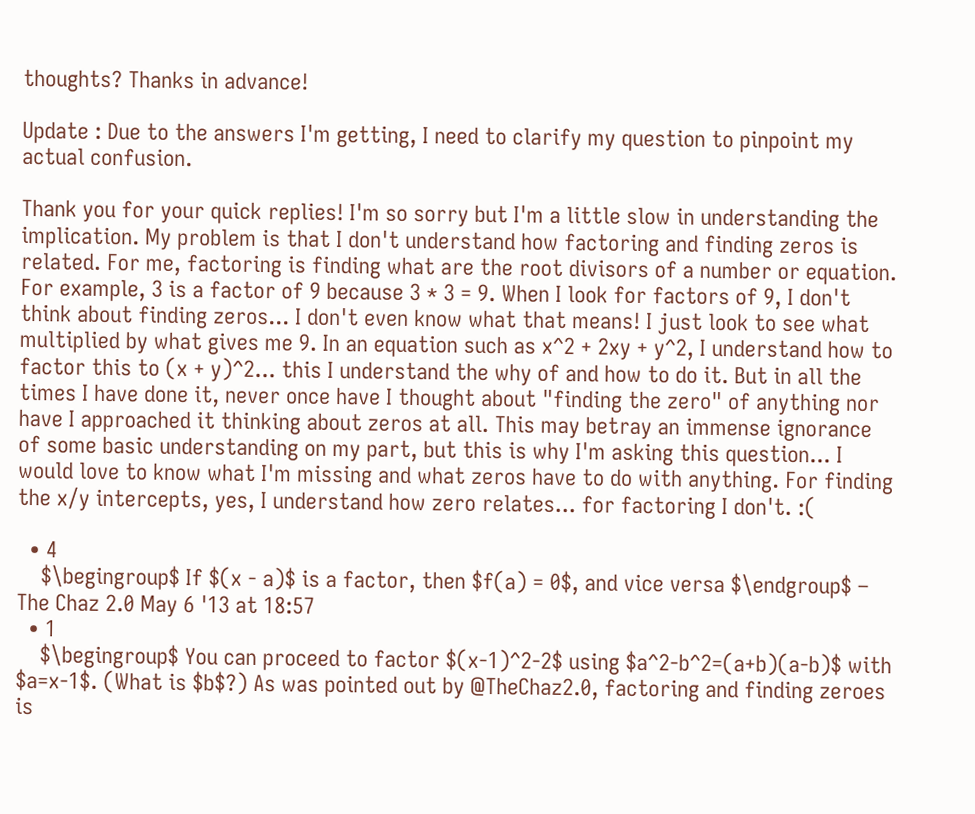thoughts? Thanks in advance!

Update : Due to the answers I'm getting, I need to clarify my question to pinpoint my actual confusion.

Thank you for your quick replies! I'm so sorry but I'm a little slow in understanding the implication. My problem is that I don't understand how factoring and finding zeros is related. For me, factoring is finding what are the root divisors of a number or equation. For example, 3 is a factor of 9 because 3 * 3 = 9. When I look for factors of 9, I don't think about finding zeros... I don't even know what that means! I just look to see what multiplied by what gives me 9. In an equation such as x^2 + 2xy + y^2, I understand how to factor this to (x + y)^2... this I understand the why of and how to do it. But in all the times I have done it, never once have I thought about "finding the zero" of anything nor have I approached it thinking about zeros at all. This may betray an immense ignorance of some basic understanding on my part, but this is why I'm asking this question... I would love to know what I'm missing and what zeros have to do with anything. For finding the x/y intercepts, yes, I understand how zero relates... for factoring I don't. :(

  • 4
    $\begingroup$ If $(x - a)$ is a factor, then $f(a) = 0$, and vice versa $\endgroup$ – The Chaz 2.0 May 6 '13 at 18:57
  • 1
    $\begingroup$ You can proceed to factor $(x-1)^2-2$ using $a^2-b^2=(a+b)(a-b)$ with $a=x-1$. (What is $b$?) As was pointed out by @TheChaz2.0, factoring and finding zeroes is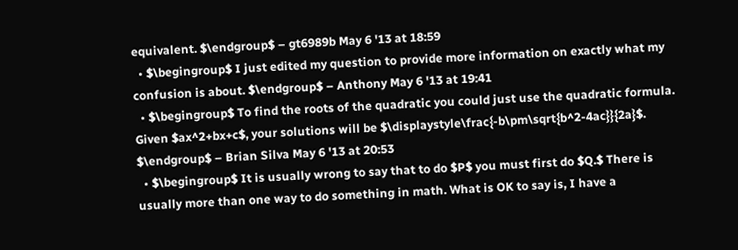equivalent. $\endgroup$ – gt6989b May 6 '13 at 18:59
  • $\begingroup$ I just edited my question to provide more information on exactly what my confusion is about. $\endgroup$ – Anthony May 6 '13 at 19:41
  • $\begingroup$ To find the roots of the quadratic you could just use the quadratic formula. Given $ax^2+bx+c$, your solutions will be $\displaystyle\frac{-b\pm\sqrt{b^2-4ac}}{2a}$. $\endgroup$ – Brian Silva May 6 '13 at 20:53
  • $\begingroup$ It is usually wrong to say that to do $P$ you must first do $Q.$ There is usually more than one way to do something in math. What is OK to say is, I have a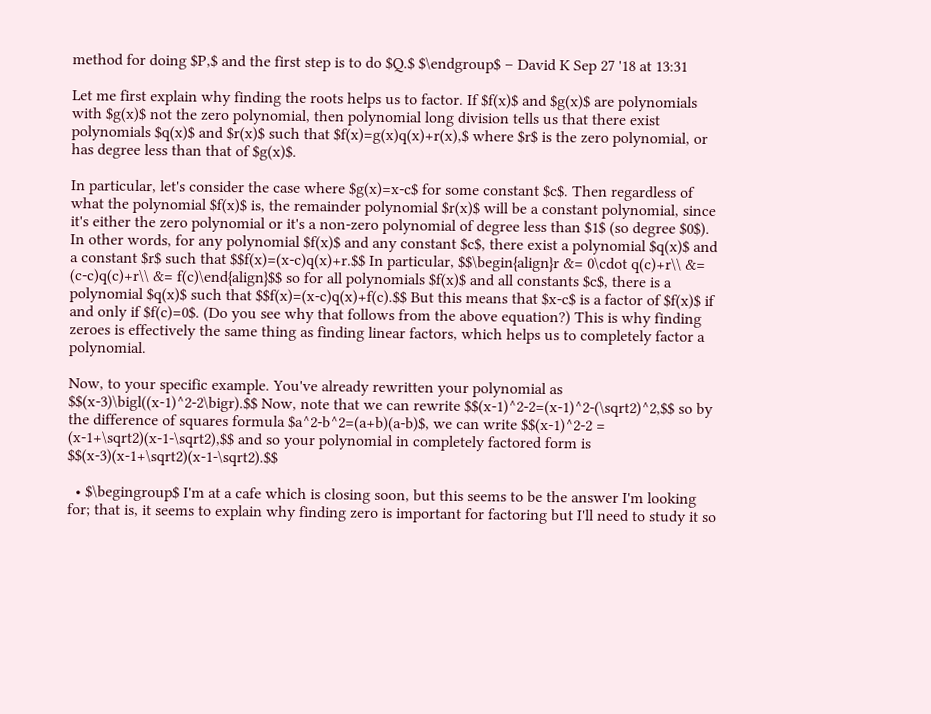method for doing $P,$ and the first step is to do $Q.$ $\endgroup$ – David K Sep 27 '18 at 13:31

Let me first explain why finding the roots helps us to factor. If $f(x)$ and $g(x)$ are polynomials with $g(x)$ not the zero polynomial, then polynomial long division tells us that there exist polynomials $q(x)$ and $r(x)$ such that $f(x)=g(x)q(x)+r(x),$ where $r$ is the zero polynomial, or has degree less than that of $g(x)$.

In particular, let's consider the case where $g(x)=x-c$ for some constant $c$. Then regardless of what the polynomial $f(x)$ is, the remainder polynomial $r(x)$ will be a constant polynomial, since it's either the zero polynomial or it's a non-zero polynomial of degree less than $1$ (so degree $0$). In other words, for any polynomial $f(x)$ and any constant $c$, there exist a polynomial $q(x)$ and a constant $r$ such that $$f(x)=(x-c)q(x)+r.$$ In particular, $$\begin{align}r &= 0\cdot q(c)+r\\ &= (c-c)q(c)+r\\ &= f(c)\end{align}$$ so for all polynomials $f(x)$ and all constants $c$, there is a polynomial $q(x)$ such that $$f(x)=(x-c)q(x)+f(c).$$ But this means that $x-c$ is a factor of $f(x)$ if and only if $f(c)=0$. (Do you see why that follows from the above equation?) This is why finding zeroes is effectively the same thing as finding linear factors, which helps us to completely factor a polynomial.

Now, to your specific example. You've already rewritten your polynomial as $$(x-3)\bigl((x-1)^2-2\bigr).$$ Now, note that we can rewrite $$(x-1)^2-2=(x-1)^2-(\sqrt2)^2,$$ so by the difference of squares formula $a^2-b^2=(a+b)(a-b)$, we can write $$(x-1)^2-2 = (x-1+\sqrt2)(x-1-\sqrt2),$$ and so your polynomial in completely factored form is $$(x-3)(x-1+\sqrt2)(x-1-\sqrt2).$$

  • $\begingroup$ I'm at a cafe which is closing soon, but this seems to be the answer I'm looking for; that is, it seems to explain why finding zero is important for factoring but I'll need to study it so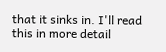that it sinks in. I'll read this in more detail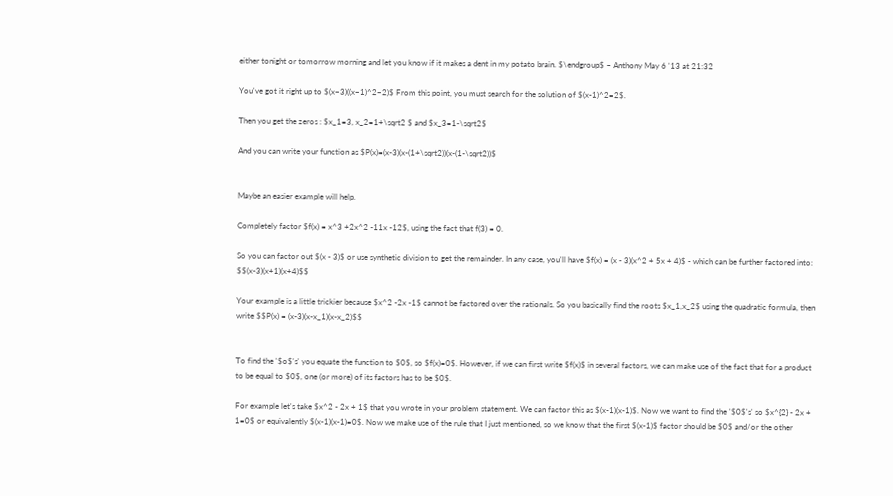either tonight or tomorrow morning and let you know if it makes a dent in my potato brain. $\endgroup$ – Anthony May 6 '13 at 21:32

You've got it right up to $(x−3)((x−1)^2−2)$ From this point, you must search for the solution of $(x-1)^2=2$.

Then you get the zeros : $x_1=3, x_2=1+\sqrt2 $ and $x_3=1-\sqrt2$

And you can write your function as $P(x)=(x-3)(x-(1+\sqrt2))(x-(1-\sqrt2))$


Maybe an easier example will help.

Completely factor $f(x) = x^3 +2x^2 -11x -12$, using the fact that f(3) = 0.

So you can factor out $(x - 3)$ or use synthetic division to get the remainder. In any case, you'll have $f(x) = (x - 3)(x^2 + 5x + 4)$ - which can be further factored into: $$(x-3)(x+1)(x+4)$$

Your example is a little trickier because $x^2 -2x -1$ cannot be factored over the rationals. So you basically find the roots $x_1,x_2$ using the quadratic formula, then write $$P(x) = (x-3)(x-x_1)(x-x_2)$$


To find the '$o$'s' you equate the function to $0$, so $f(x)=0$. However, if we can first write $f(x)$ in several factors, we can make use of the fact that for a product to be equal to $0$, one (or more) of its factors has to be $0$.

For example let's take $x^2 - 2x + 1$ that you wrote in your problem statement. We can factor this as $(x-1)(x-1)$. Now we want to find the '$0$'s' so $x^{2} - 2x + 1=0$ or equivalently $(x-1)(x-1)=0$. Now we make use of the rule that I just mentioned, so we know that the first $(x-1)$ factor should be $0$ and/or the other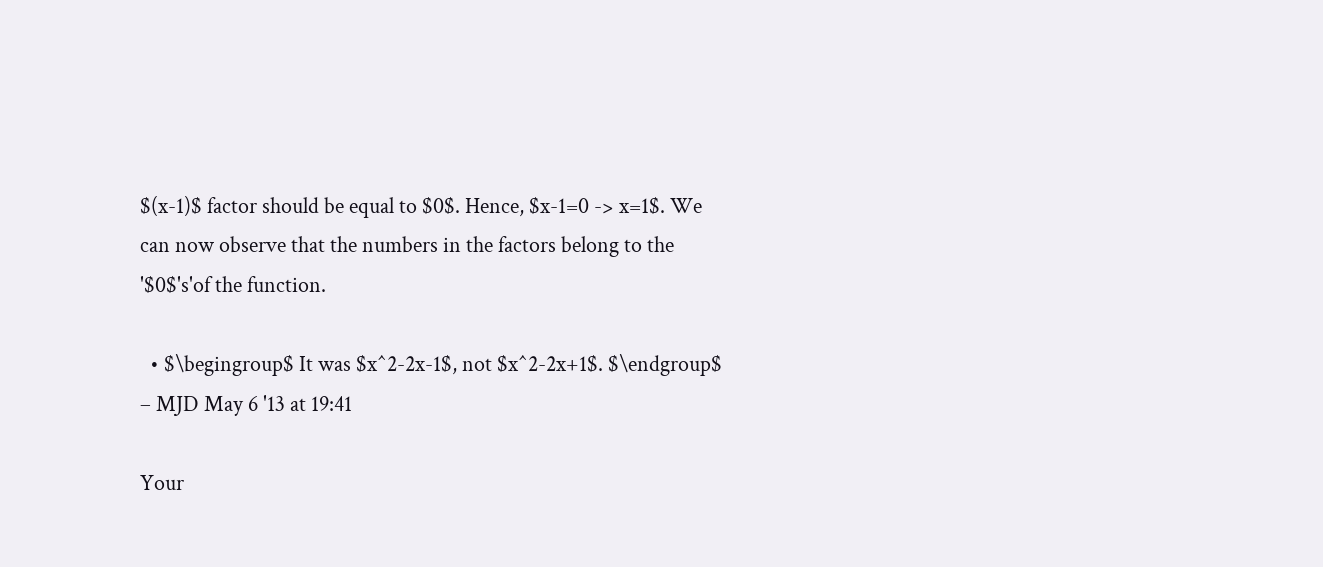$(x-1)$ factor should be equal to $0$. Hence, $x-1=0 -> x=1$. We can now observe that the numbers in the factors belong to the '$0$'s'of the function.

  • $\begingroup$ It was $x^2-2x-1$, not $x^2-2x+1$. $\endgroup$ – MJD May 6 '13 at 19:41

Your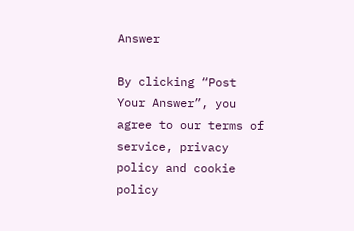Answer

By clicking “Post Your Answer”, you agree to our terms of service, privacy policy and cookie policy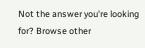Not the answer you're looking for? Browse other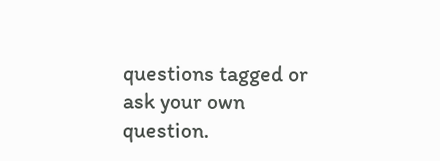questions tagged or ask your own question.